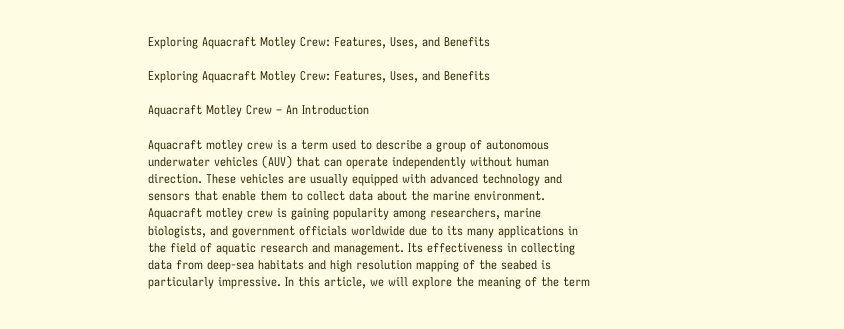Exploring Aquacraft Motley Crew: Features, Uses, and Benefits

Exploring Aquacraft Motley Crew: Features, Uses, and Benefits

Aquacraft Motley Crew – An Introduction

Aquacraft motley crew is a term used to describe a group of autonomous underwater vehicles (AUV) that can operate independently without human direction. These vehicles are usually equipped with advanced technology and sensors that enable them to collect data about the marine environment. Aquacraft motley crew is gaining popularity among researchers, marine biologists, and government officials worldwide due to its many applications in the field of aquatic research and management. Its effectiveness in collecting data from deep-sea habitats and high resolution mapping of the seabed is particularly impressive. In this article, we will explore the meaning of the term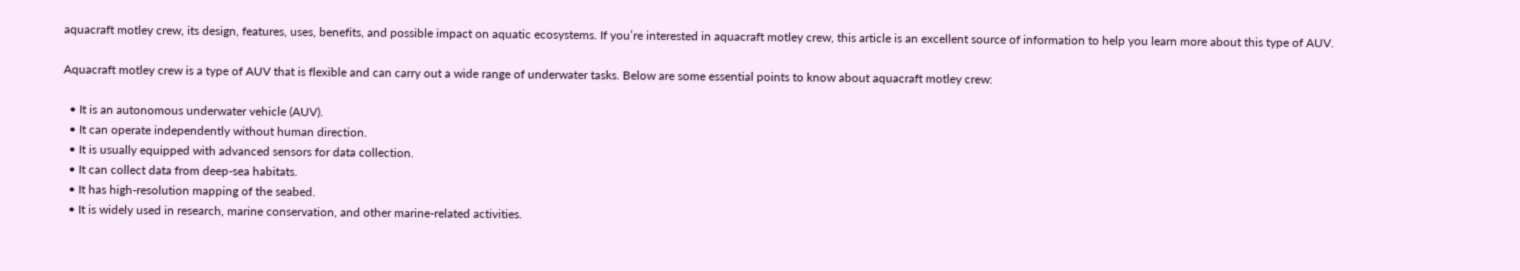aquacraft motley crew, its design, features, uses, benefits, and possible impact on aquatic ecosystems. If you’re interested in aquacraft motley crew, this article is an excellent source of information to help you learn more about this type of AUV.

Aquacraft motley crew is a type of AUV that is flexible and can carry out a wide range of underwater tasks. Below are some essential points to know about aquacraft motley crew:

  • It is an autonomous underwater vehicle (AUV).
  • It can operate independently without human direction.
  • It is usually equipped with advanced sensors for data collection.
  • It can collect data from deep-sea habitats.
  • It has high-resolution mapping of the seabed.
  • It is widely used in research, marine conservation, and other marine-related activities.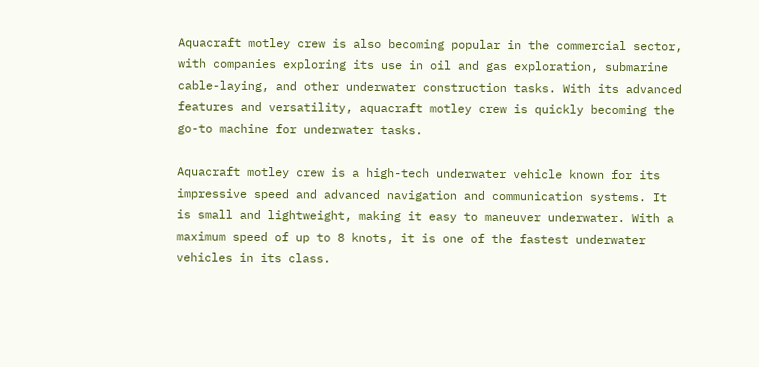Aquacraft motley crew is also becoming popular in the commercial sector, with companies exploring its use in oil and gas exploration, submarine cable-laying, and other underwater construction tasks. With its advanced features and versatility, aquacraft motley crew is quickly becoming the go-to machine for underwater tasks.

Aquacraft motley crew is a high-tech underwater vehicle known for its impressive speed and advanced navigation and communication systems. It is small and lightweight, making it easy to maneuver underwater. With a maximum speed of up to 8 knots, it is one of the fastest underwater vehicles in its class.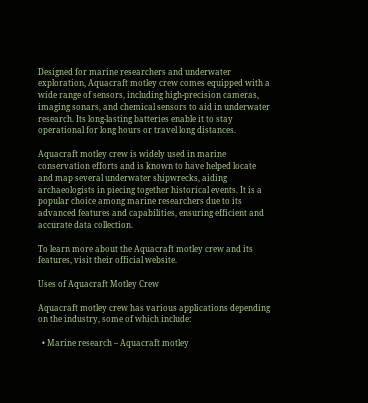Designed for marine researchers and underwater exploration, Aquacraft motley crew comes equipped with a wide range of sensors, including high-precision cameras, imaging sonars, and chemical sensors to aid in underwater research. Its long-lasting batteries enable it to stay operational for long hours or travel long distances.

Aquacraft motley crew is widely used in marine conservation efforts and is known to have helped locate and map several underwater shipwrecks, aiding archaeologists in piecing together historical events. It is a popular choice among marine researchers due to its advanced features and capabilities, ensuring efficient and accurate data collection.

To learn more about the Aquacraft motley crew and its features, visit their official website.

Uses of Aquacraft Motley Crew

Aquacraft motley crew has various applications depending on the industry, some of which include:

  • Marine research – Aquacraft motley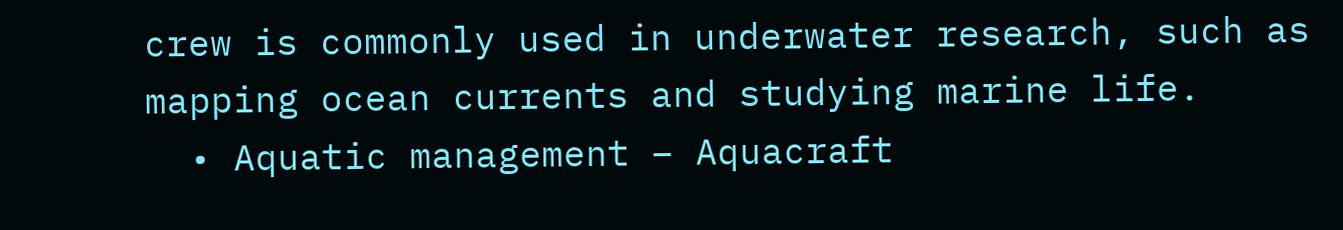crew is commonly used in underwater research, such as mapping ocean currents and studying marine life.
  • Aquatic management – Aquacraft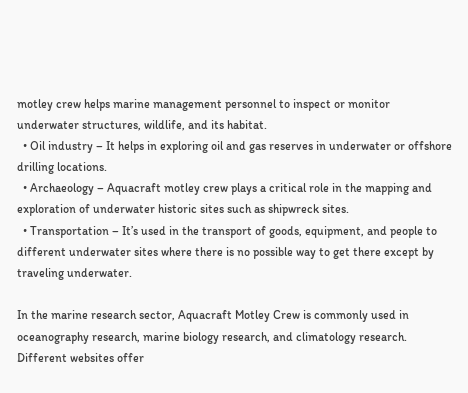motley crew helps marine management personnel to inspect or monitor underwater structures, wildlife, and its habitat.
  • Oil industry – It helps in exploring oil and gas reserves in underwater or offshore drilling locations.
  • Archaeology – Aquacraft motley crew plays a critical role in the mapping and exploration of underwater historic sites such as shipwreck sites.
  • Transportation – It’s used in the transport of goods, equipment, and people to different underwater sites where there is no possible way to get there except by traveling underwater.

In the marine research sector, Aquacraft Motley Crew is commonly used in oceanography research, marine biology research, and climatology research. Different websites offer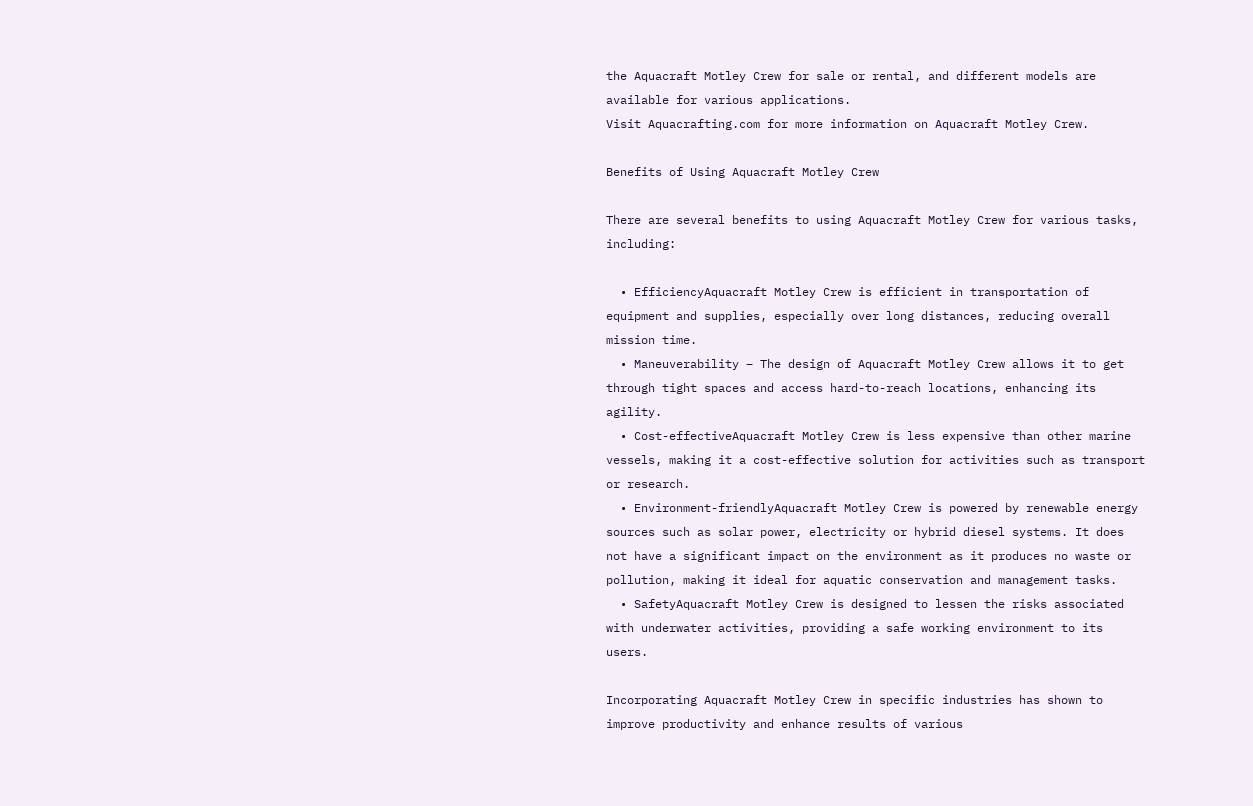the Aquacraft Motley Crew for sale or rental, and different models are available for various applications.
Visit Aquacrafting.com for more information on Aquacraft Motley Crew.

Benefits of Using Aquacraft Motley Crew

There are several benefits to using Aquacraft Motley Crew for various tasks, including:

  • EfficiencyAquacraft Motley Crew is efficient in transportation of equipment and supplies, especially over long distances, reducing overall mission time.
  • Maneuverability – The design of Aquacraft Motley Crew allows it to get through tight spaces and access hard-to-reach locations, enhancing its agility.
  • Cost-effectiveAquacraft Motley Crew is less expensive than other marine vessels, making it a cost-effective solution for activities such as transport or research.
  • Environment-friendlyAquacraft Motley Crew is powered by renewable energy sources such as solar power, electricity or hybrid diesel systems. It does not have a significant impact on the environment as it produces no waste or pollution, making it ideal for aquatic conservation and management tasks.
  • SafetyAquacraft Motley Crew is designed to lessen the risks associated with underwater activities, providing a safe working environment to its users.

Incorporating Aquacraft Motley Crew in specific industries has shown to improve productivity and enhance results of various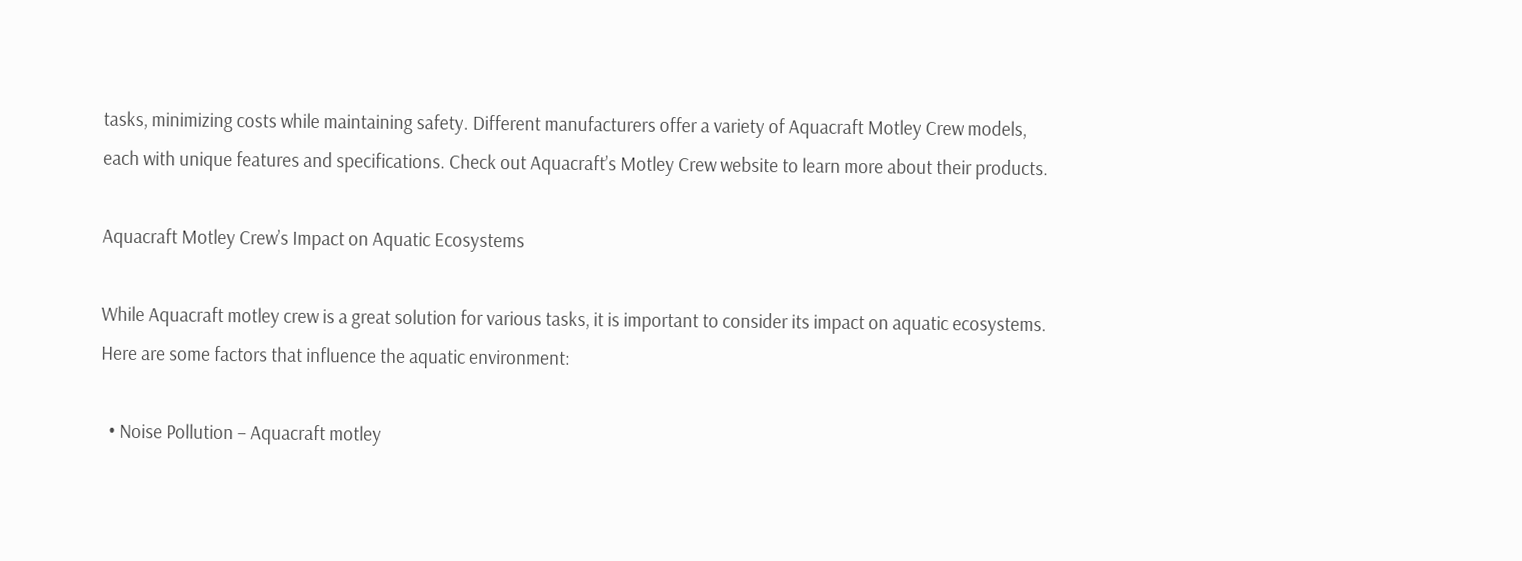tasks, minimizing costs while maintaining safety. Different manufacturers offer a variety of Aquacraft Motley Crew models, each with unique features and specifications. Check out Aquacraft’s Motley Crew website to learn more about their products.

Aquacraft Motley Crew’s Impact on Aquatic Ecosystems

While Aquacraft motley crew is a great solution for various tasks, it is important to consider its impact on aquatic ecosystems. Here are some factors that influence the aquatic environment:

  • Noise Pollution – Aquacraft motley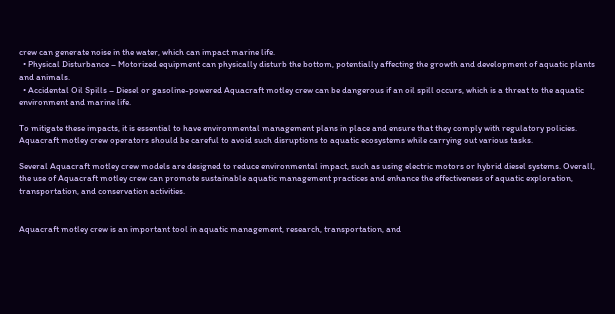crew can generate noise in the water, which can impact marine life.
  • Physical Disturbance – Motorized equipment can physically disturb the bottom, potentially affecting the growth and development of aquatic plants and animals.
  • Accidental Oil Spills – Diesel or gasoline-powered Aquacraft motley crew can be dangerous if an oil spill occurs, which is a threat to the aquatic environment and marine life.

To mitigate these impacts, it is essential to have environmental management plans in place and ensure that they comply with regulatory policies. Aquacraft motley crew operators should be careful to avoid such disruptions to aquatic ecosystems while carrying out various tasks.

Several Aquacraft motley crew models are designed to reduce environmental impact, such as using electric motors or hybrid diesel systems. Overall, the use of Aquacraft motley crew can promote sustainable aquatic management practices and enhance the effectiveness of aquatic exploration, transportation, and conservation activities.


Aquacraft motley crew is an important tool in aquatic management, research, transportation, and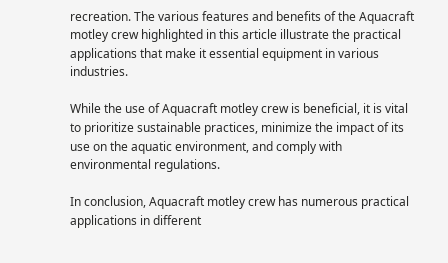recreation. The various features and benefits of the Aquacraft motley crew highlighted in this article illustrate the practical applications that make it essential equipment in various industries.

While the use of Aquacraft motley crew is beneficial, it is vital to prioritize sustainable practices, minimize the impact of its use on the aquatic environment, and comply with environmental regulations.

In conclusion, Aquacraft motley crew has numerous practical applications in different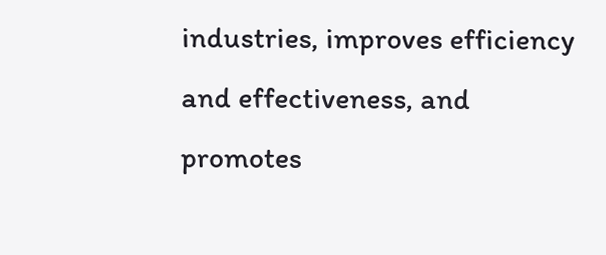industries, improves efficiency and effectiveness, and promotes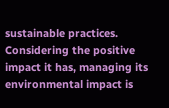sustainable practices. Considering the positive impact it has, managing its environmental impact is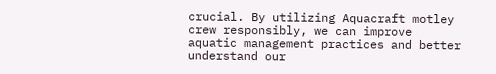crucial. By utilizing Aquacraft motley crew responsibly, we can improve aquatic management practices and better understand our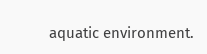aquatic environment.